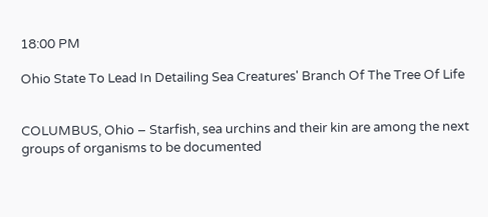18:00 PM

Ohio State To Lead In Detailing Sea Creatures' Branch Of The Tree Of Life


COLUMBUS, Ohio – Starfish, sea urchins and their kin are among the next groups of organisms to be documented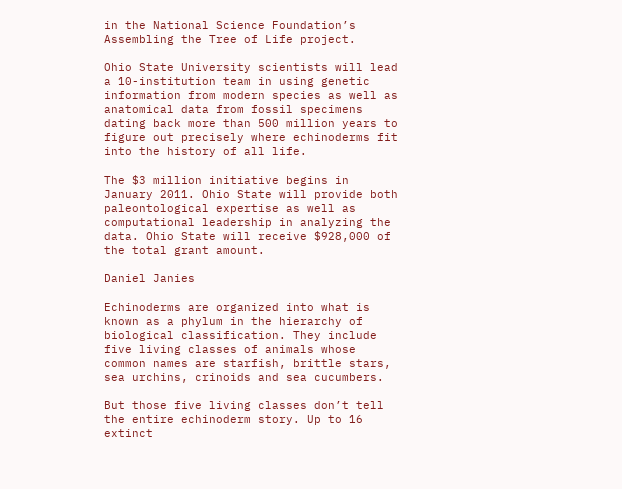in the National Science Foundation’s Assembling the Tree of Life project.

Ohio State University scientists will lead a 10-institution team in using genetic information from modern species as well as anatomical data from fossil specimens dating back more than 500 million years to figure out precisely where echinoderms fit into the history of all life.

The $3 million initiative begins in January 2011. Ohio State will provide both paleontological expertise as well as computational leadership in analyzing the data. Ohio State will receive $928,000 of the total grant amount.

Daniel Janies

Echinoderms are organized into what is known as a phylum in the hierarchy of biological classification. They include five living classes of animals whose common names are starfish, brittle stars, sea urchins, crinoids and sea cucumbers.

But those five living classes don’t tell the entire echinoderm story. Up to 16 extinct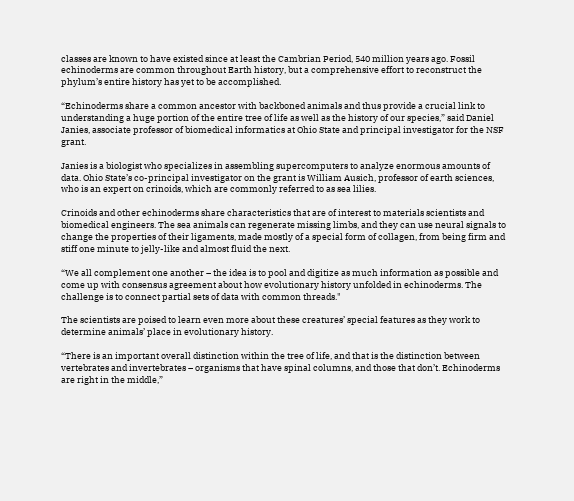classes are known to have existed since at least the Cambrian Period, 540 million years ago. Fossil echinoderms are common throughout Earth history, but a comprehensive effort to reconstruct the phylum’s entire history has yet to be accomplished.

“Echinoderms share a common ancestor with backboned animals and thus provide a crucial link to understanding a huge portion of the entire tree of life as well as the history of our species,” said Daniel Janies, associate professor of biomedical informatics at Ohio State and principal investigator for the NSF grant.

Janies is a biologist who specializes in assembling supercomputers to analyze enormous amounts of data. Ohio State’s co-principal investigator on the grant is William Ausich, professor of earth sciences, who is an expert on crinoids, which are commonly referred to as sea lilies.

Crinoids and other echinoderms share characteristics that are of interest to materials scientists and biomedical engineers. The sea animals can regenerate missing limbs, and they can use neural signals to change the properties of their ligaments, made mostly of a special form of collagen, from being firm and stiff one minute to jelly-like and almost fluid the next.

“We all complement one another – the idea is to pool and digitize as much information as possible and come up with consensus agreement about how evolutionary history unfolded in echinoderms. The challenge is to connect partial sets of data with common threads."

The scientists are poised to learn even more about these creatures’ special features as they work to determine animals’ place in evolutionary history.

“There is an important overall distinction within the tree of life, and that is the distinction between vertebrates and invertebrates – organisms that have spinal columns, and those that don’t. Echinoderms are right in the middle,”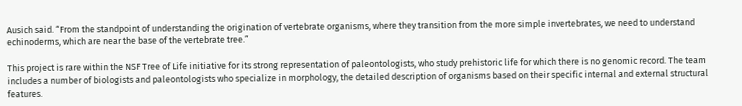Ausich said. “From the standpoint of understanding the origination of vertebrate organisms, where they transition from the more simple invertebrates, we need to understand echinoderms, which are near the base of the vertebrate tree.”

This project is rare within the NSF Tree of Life initiative for its strong representation of paleontologists, who study prehistoric life for which there is no genomic record. The team includes a number of biologists and paleontologists who specialize in morphology, the detailed description of organisms based on their specific internal and external structural features.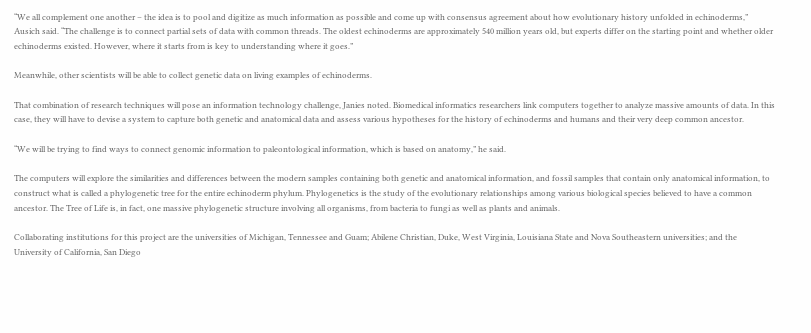“We all complement one another – the idea is to pool and digitize as much information as possible and come up with consensus agreement about how evolutionary history unfolded in echinoderms,” Ausich said. “The challenge is to connect partial sets of data with common threads. The oldest echinoderms are approximately 540 million years old, but experts differ on the starting point and whether older echinoderms existed. However, where it starts from is key to understanding where it goes.”

Meanwhile, other scientists will be able to collect genetic data on living examples of echinoderms.

That combination of research techniques will pose an information technology challenge, Janies noted. Biomedical informatics researchers link computers together to analyze massive amounts of data. In this case, they will have to devise a system to capture both genetic and anatomical data and assess various hypotheses for the history of echinoderms and humans and their very deep common ancestor.

“We will be trying to find ways to connect genomic information to paleontological information, which is based on anatomy,” he said.

The computers will explore the similarities and differences between the modern samples containing both genetic and anatomical information, and fossil samples that contain only anatomical information, to construct what is called a phylogenetic tree for the entire echinoderm phylum. Phylogenetics is the study of the evolutionary relationships among various biological species believed to have a common ancestor. The Tree of Life is, in fact, one massive phylogenetic structure involving all organisms, from bacteria to fungi as well as plants and animals.

Collaborating institutions for this project are the universities of Michigan, Tennessee and Guam; Abilene Christian, Duke, West Virginia, Louisiana State and Nova Southeastern universities; and the University of California, San Diego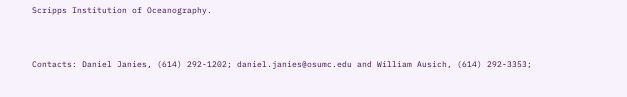Scripps Institution of Oceanography.


Contacts: Daniel Janies, (614) 292-1202; daniel.janies@osumc.edu and William Ausich, (614) 292-3353;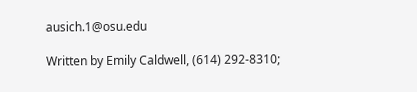ausich.1@osu.edu

Written by Emily Caldwell, (614) 292-8310;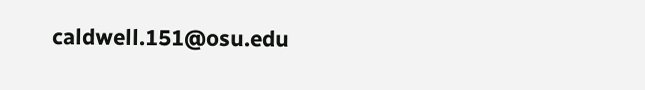caldwell.151@osu.edu